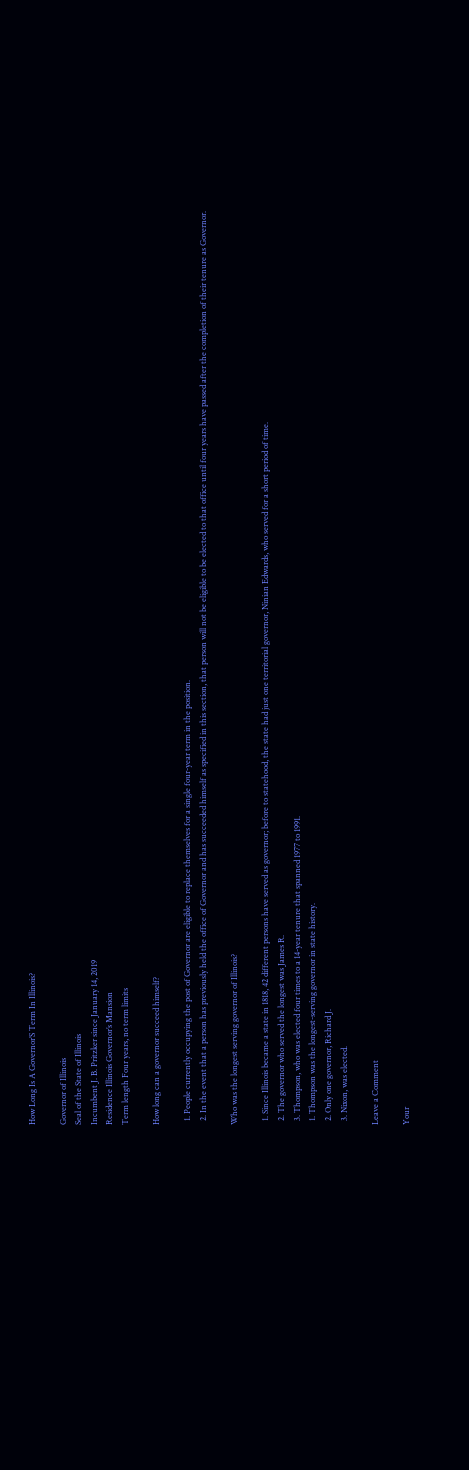How Long Is A Governor’S Term In Illinois?

Governor of Illinois
Seal of the State of Illinois
Incumbent J. B. Pritzker since January 14, 2019
Residence Illinois Governor’s Mansion
Term length Four years, no term limits

How long can a governor succeed himself?

  1. People currently occupying the post of Governor are eligible to replace themselves for a single four-year term in the position.
  2. In the event that a person has previously held the office of Governor and has succeeded himself as specified in this section, that person will not be eligible to be elected to that office until four years have passed after the completion of their tenure as Governor.

Who was the longest serving governor of Illinois?

  1. Since Illinois became a state in 1818, 42 different persons have served as governor; before to statehood, the state had just one territorial governor, Ninian Edwards, who served for a short period of time.
  2. The governor who served the longest was James R.
  3. Thompson, who was elected four times to a 14-year tenure that spanned 1977 to 1991.
  1. Thompson was the longest-serving governor in state history.
  2. Only one governor, Richard J.
  3. Nixon, was elected.

Leave a Comment

Your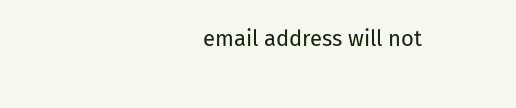email address will not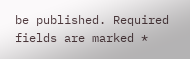be published. Required fields are marked *